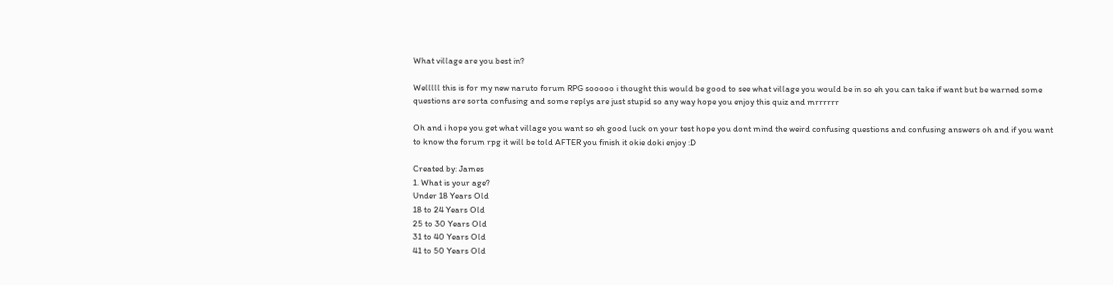What village are you best in?

Welllll this is for my new naruto forum RPG sooooo i thought this would be good to see what village you would be in so eh you can take if want but be warned some questions are sorta confusing and some replys are just stupid so any way hope you enjoy this quiz and mrrrrrr

Oh and i hope you get what village you want so eh good luck on your test hope you dont mind the weird confusing questions and confusing answers oh and if you want to know the forum rpg it will be told AFTER you finish it okie doki enjoy :D

Created by: James
1. What is your age?
Under 18 Years Old
18 to 24 Years Old
25 to 30 Years Old
31 to 40 Years Old
41 to 50 Years Old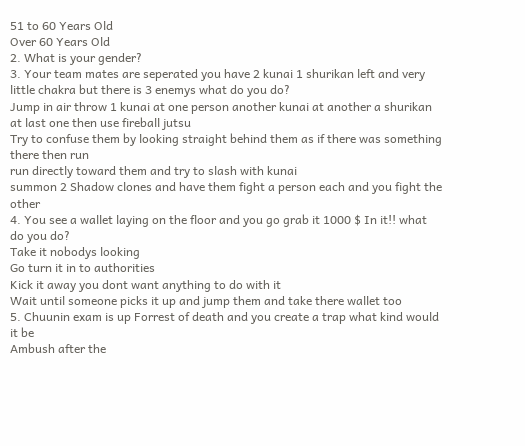51 to 60 Years Old
Over 60 Years Old
2. What is your gender?
3. Your team mates are seperated you have 2 kunai 1 shurikan left and very little chakra but there is 3 enemys what do you do?
Jump in air throw 1 kunai at one person another kunai at another a shurikan at last one then use fireball jutsu
Try to confuse them by looking straight behind them as if there was something there then run
run directly toward them and try to slash with kunai
summon 2 Shadow clones and have them fight a person each and you fight the other
4. You see a wallet laying on the floor and you go grab it 1000 $ In it!! what do you do?
Take it nobodys looking
Go turn it in to authorities
Kick it away you dont want anything to do with it
Wait until someone picks it up and jump them and take there wallet too
5. Chuunin exam is up Forrest of death and you create a trap what kind would it be
Ambush after the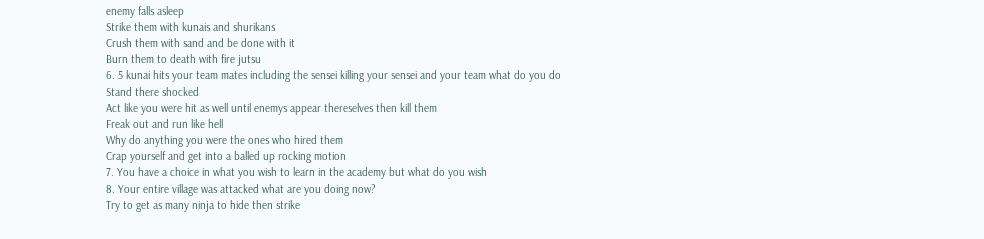enemy falls asleep
Strike them with kunais and shurikans
Crush them with sand and be done with it
Burn them to death with fire jutsu
6. 5 kunai hits your team mates including the sensei killing your sensei and your team what do you do
Stand there shocked
Act like you were hit as well until enemys appear thereselves then kill them
Freak out and run like hell
Why do anything you were the ones who hired them
Crap yourself and get into a balled up rocking motion
7. You have a choice in what you wish to learn in the academy but what do you wish
8. Your entire village was attacked what are you doing now?
Try to get as many ninja to hide then strike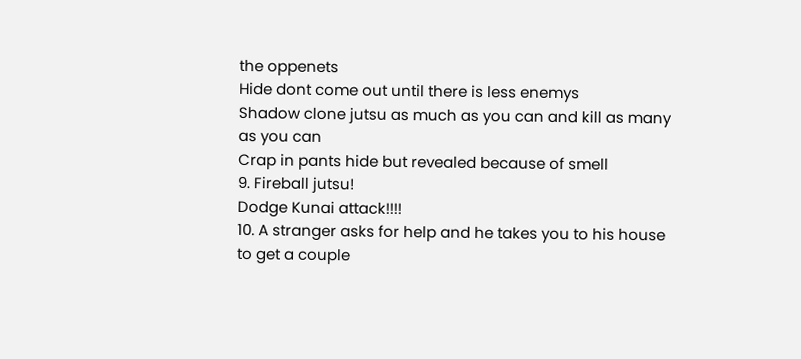the oppenets
Hide dont come out until there is less enemys
Shadow clone jutsu as much as you can and kill as many as you can
Crap in pants hide but revealed because of smell
9. Fireball jutsu!
Dodge Kunai attack!!!!
10. A stranger asks for help and he takes you to his house to get a couple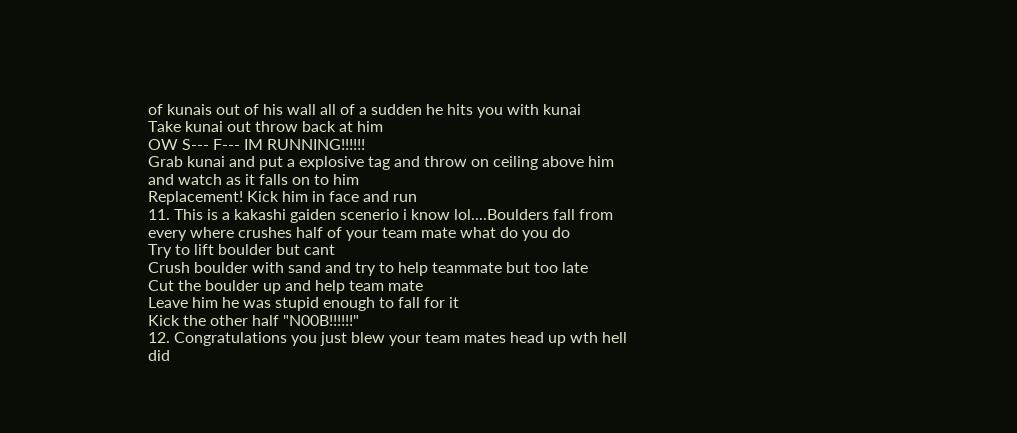of kunais out of his wall all of a sudden he hits you with kunai
Take kunai out throw back at him
OW S--- F--- IM RUNNING!!!!!!
Grab kunai and put a explosive tag and throw on ceiling above him and watch as it falls on to him
Replacement! Kick him in face and run
11. This is a kakashi gaiden scenerio i know lol....Boulders fall from every where crushes half of your team mate what do you do
Try to lift boulder but cant
Crush boulder with sand and try to help teammate but too late
Cut the boulder up and help team mate
Leave him he was stupid enough to fall for it
Kick the other half "N00B!!!!!!"
12. Congratulations you just blew your team mates head up wth hell did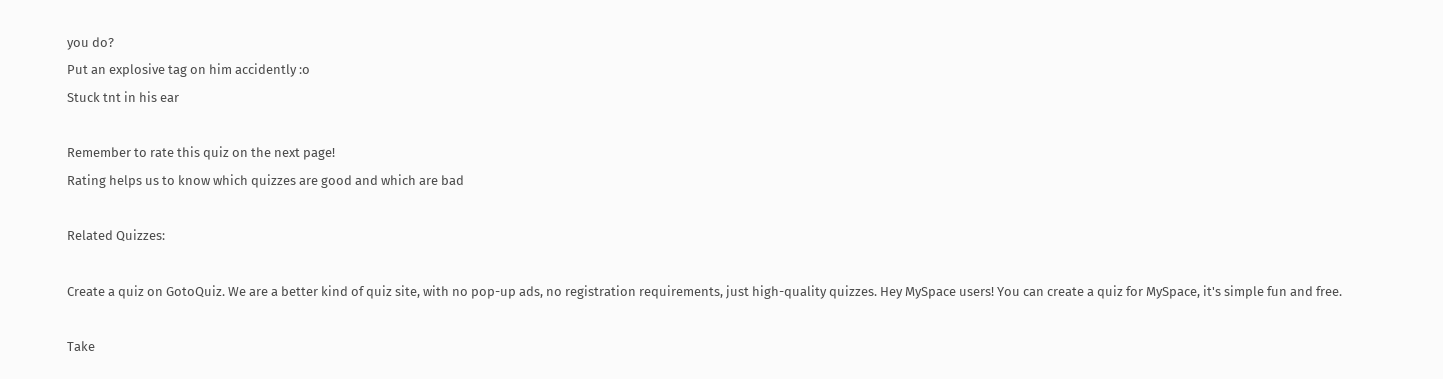you do?
Put an explosive tag on him accidently :o
Stuck tnt in his ear

Remember to rate this quiz on the next page!
Rating helps us to know which quizzes are good and which are bad

Related Quizzes:

Create a quiz on GotoQuiz. We are a better kind of quiz site, with no pop-up ads, no registration requirements, just high-quality quizzes. Hey MySpace users! You can create a quiz for MySpace, it's simple fun and free.

Take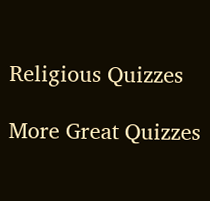Religious Quizzes

More Great Quizzes